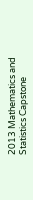2013 Mathematics and Statistics Capstone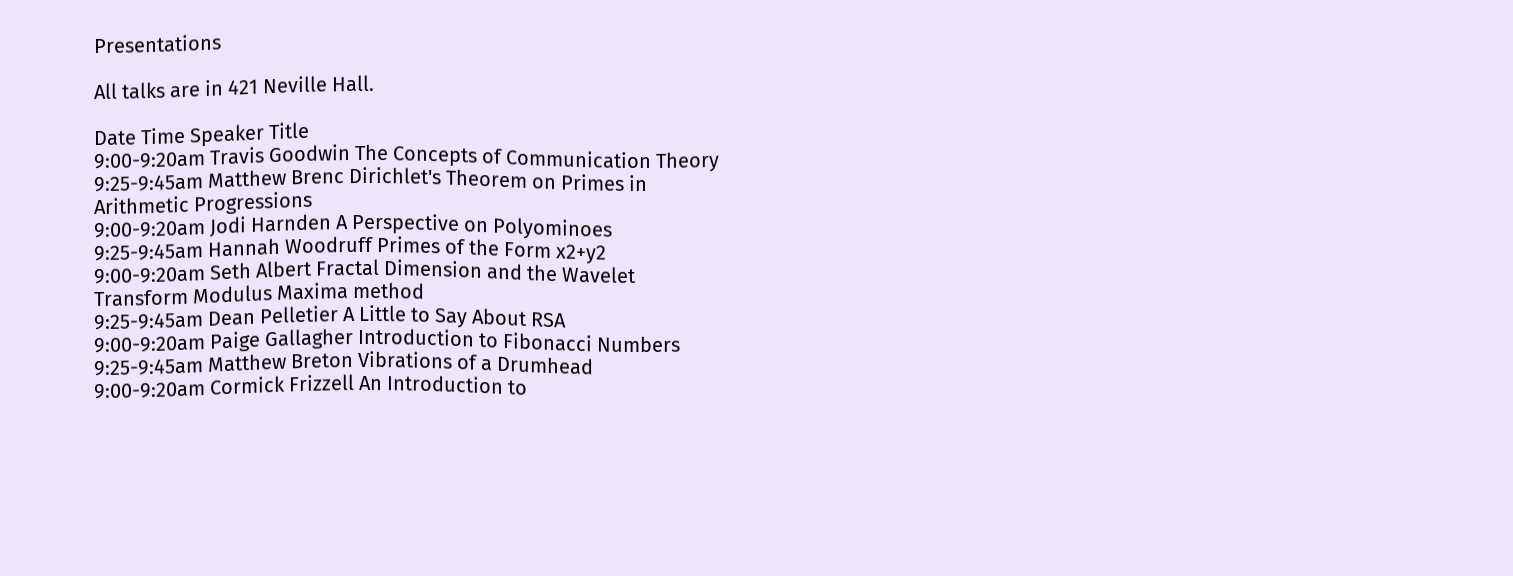Presentations

All talks are in 421 Neville Hall.

Date Time Speaker Title
9:00-9:20am Travis Goodwin The Concepts of Communication Theory
9:25-9:45am Matthew Brenc Dirichlet's Theorem on Primes in Arithmetic Progressions
9:00-9:20am Jodi Harnden A Perspective on Polyominoes
9:25-9:45am Hannah Woodruff Primes of the Form x2+y2
9:00-9:20am Seth Albert Fractal Dimension and the Wavelet Transform Modulus Maxima method
9:25-9:45am Dean Pelletier A Little to Say About RSA
9:00-9:20am Paige Gallagher Introduction to Fibonacci Numbers
9:25-9:45am Matthew Breton Vibrations of a Drumhead
9:00-9:20am Cormick Frizzell An Introduction to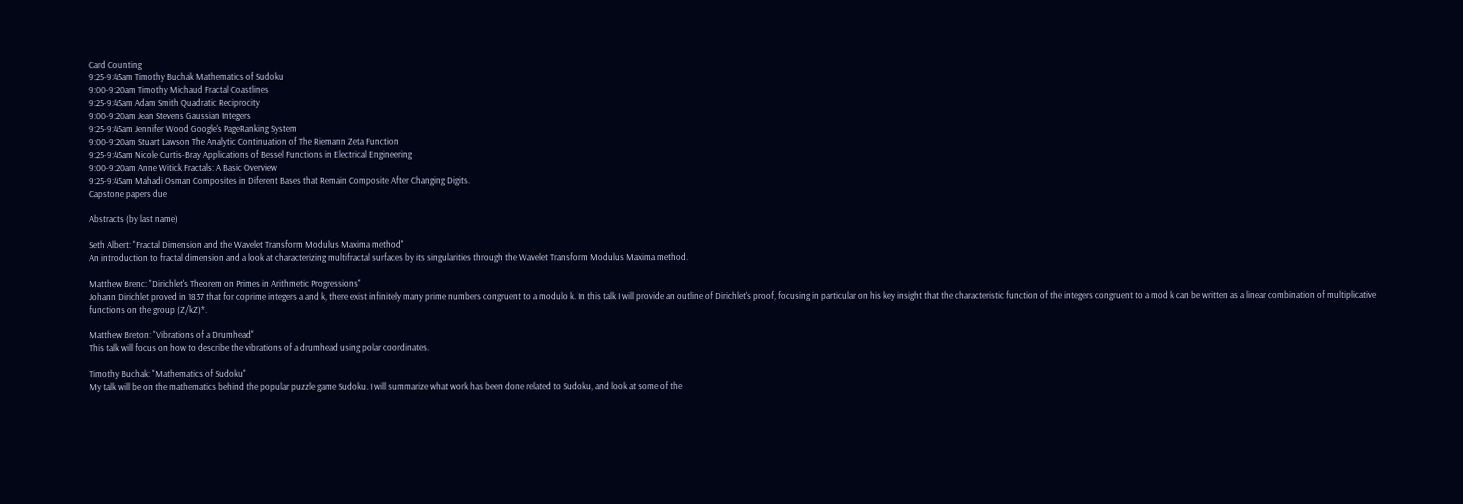Card Counting
9:25-9:45am Timothy Buchak Mathematics of Sudoku
9:00-9:20am Timothy Michaud Fractal Coastlines
9:25-9:45am Adam Smith Quadratic Reciprocity
9:00-9:20am Jean Stevens Gaussian Integers
9:25-9:45am Jennifer Wood Google's PageRanking System
9:00-9:20am Stuart Lawson The Analytic Continuation of The Riemann Zeta Function
9:25-9:45am Nicole Curtis-Bray Applications of Bessel Functions in Electrical Engineering
9:00-9:20am Anne Witick Fractals: A Basic Overview
9:25-9:45am Mahadi Osman Composites in Diferent Bases that Remain Composite After Changing Digits.
Capstone papers due

Abstracts (by last name)

Seth Albert: "Fractal Dimension and the Wavelet Transform Modulus Maxima method"
An introduction to fractal dimension and a look at characterizing multifractal surfaces by its singularities through the Wavelet Transform Modulus Maxima method.

Matthew Brenc: "Dirichlet's Theorem on Primes in Arithmetic Progressions"
Johann Dirichlet proved in 1837 that for coprime integers a and k, there exist infinitely many prime numbers congruent to a modulo k. In this talk I will provide an outline of Dirichlet's proof, focusing in particular on his key insight that the characteristic function of the integers congruent to a mod k can be written as a linear combination of multiplicative functions on the group (Z/kZ)*.

Matthew Breton: "Vibrations of a Drumhead"
This talk will focus on how to describe the vibrations of a drumhead using polar coordinates.

Timothy Buchak: "Mathematics of Sudoku"
My talk will be on the mathematics behind the popular puzzle game Sudoku. I will summarize what work has been done related to Sudoku, and look at some of the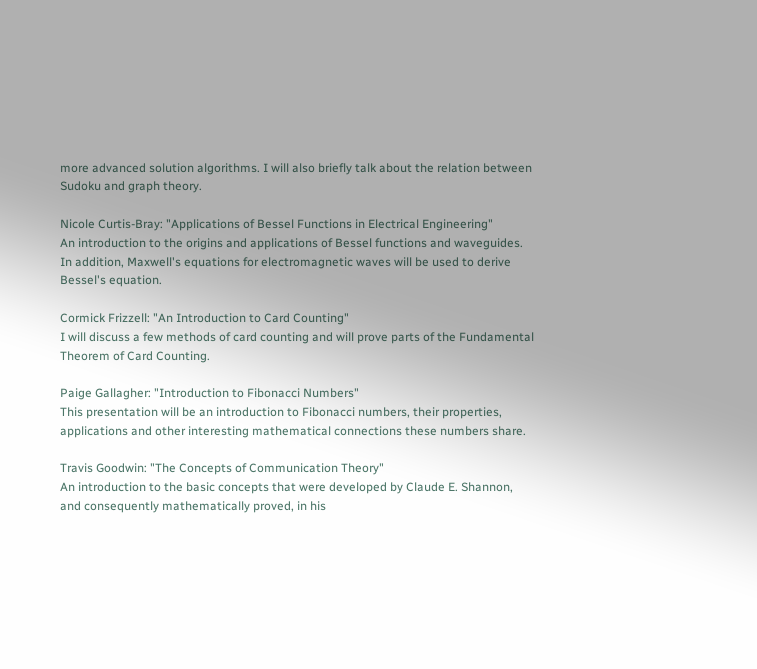more advanced solution algorithms. I will also briefly talk about the relation between Sudoku and graph theory.

Nicole Curtis-Bray: "Applications of Bessel Functions in Electrical Engineering"
An introduction to the origins and applications of Bessel functions and waveguides. In addition, Maxwell's equations for electromagnetic waves will be used to derive Bessel's equation.

Cormick Frizzell: "An Introduction to Card Counting"
I will discuss a few methods of card counting and will prove parts of the Fundamental Theorem of Card Counting.

Paige Gallagher: "Introduction to Fibonacci Numbers"
This presentation will be an introduction to Fibonacci numbers, their properties, applications and other interesting mathematical connections these numbers share.

Travis Goodwin: "The Concepts of Communication Theory"
An introduction to the basic concepts that were developed by Claude E. Shannon, and consequently mathematically proved, in his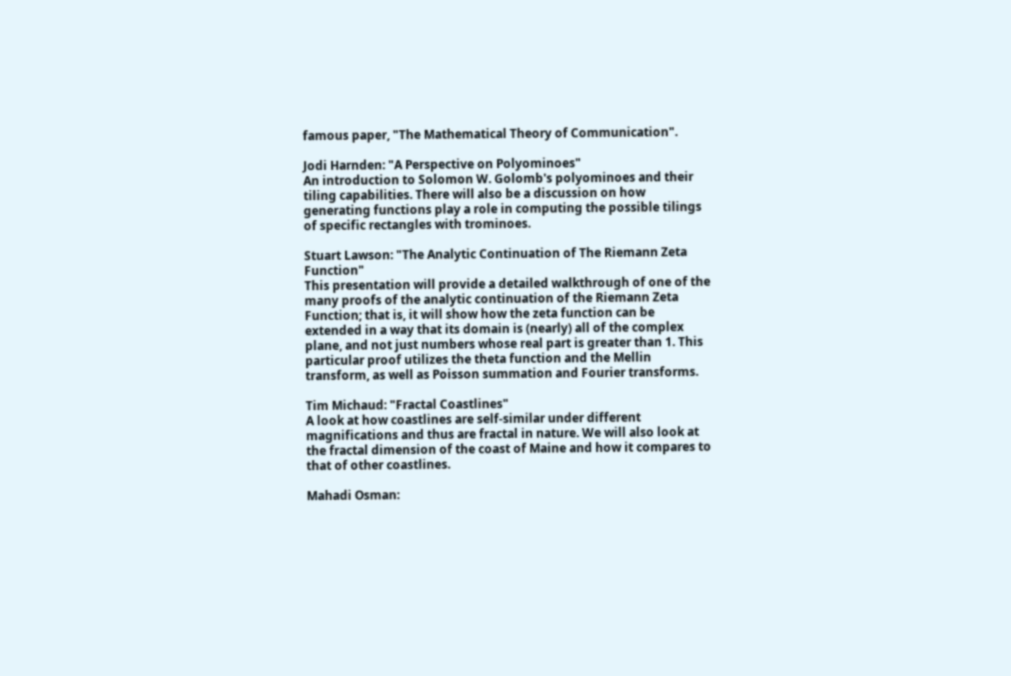famous paper, "The Mathematical Theory of Communication".

Jodi Harnden: "A Perspective on Polyominoes"
An introduction to Solomon W. Golomb's polyominoes and their tiling capabilities. There will also be a discussion on how generating functions play a role in computing the possible tilings of specific rectangles with trominoes.

Stuart Lawson: "The Analytic Continuation of The Riemann Zeta Function"
This presentation will provide a detailed walkthrough of one of the many proofs of the analytic continuation of the Riemann Zeta Function; that is, it will show how the zeta function can be extended in a way that its domain is (nearly) all of the complex plane, and not just numbers whose real part is greater than 1. This particular proof utilizes the theta function and the Mellin transform, as well as Poisson summation and Fourier transforms.

Tim Michaud: "Fractal Coastlines"
A look at how coastlines are self-similar under different magnifications and thus are fractal in nature. We will also look at the fractal dimension of the coast of Maine and how it compares to that of other coastlines.

Mahadi Osman: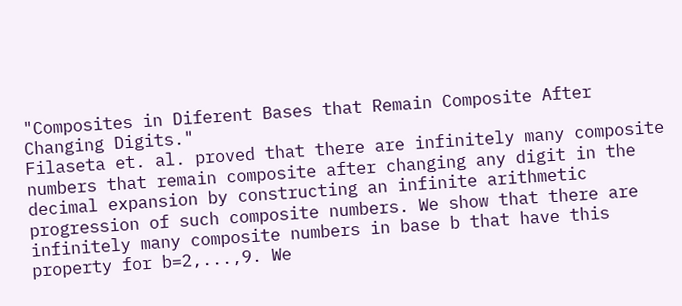"Composites in Diferent Bases that Remain Composite After Changing Digits."
Filaseta et. al. proved that there are infinitely many composite numbers that remain composite after changing any digit in the decimal expansion by constructing an infinite arithmetic progression of such composite numbers. We show that there are infinitely many composite numbers in base b that have this property for b=2,...,9. We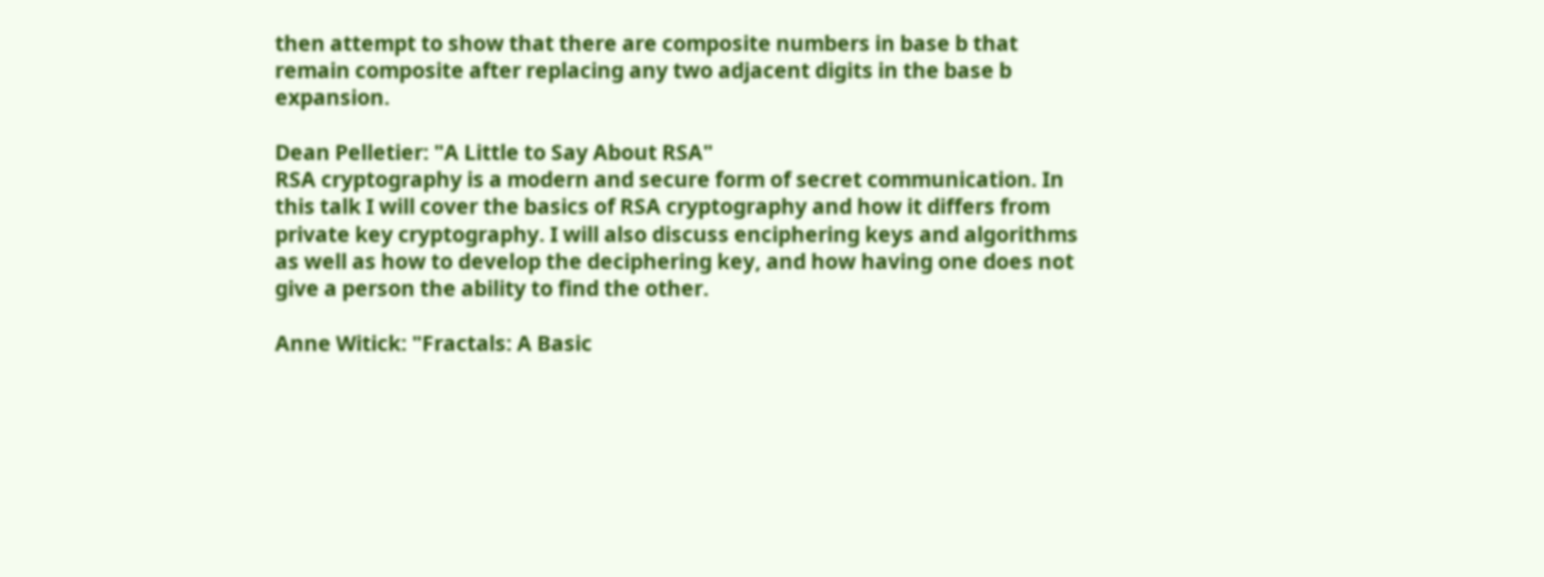then attempt to show that there are composite numbers in base b that remain composite after replacing any two adjacent digits in the base b expansion.

Dean Pelletier: "A Little to Say About RSA"
RSA cryptography is a modern and secure form of secret communication. In this talk I will cover the basics of RSA cryptography and how it differs from private key cryptography. I will also discuss enciphering keys and algorithms as well as how to develop the deciphering key, and how having one does not give a person the ability to find the other.

Anne Witick: "Fractals: A Basic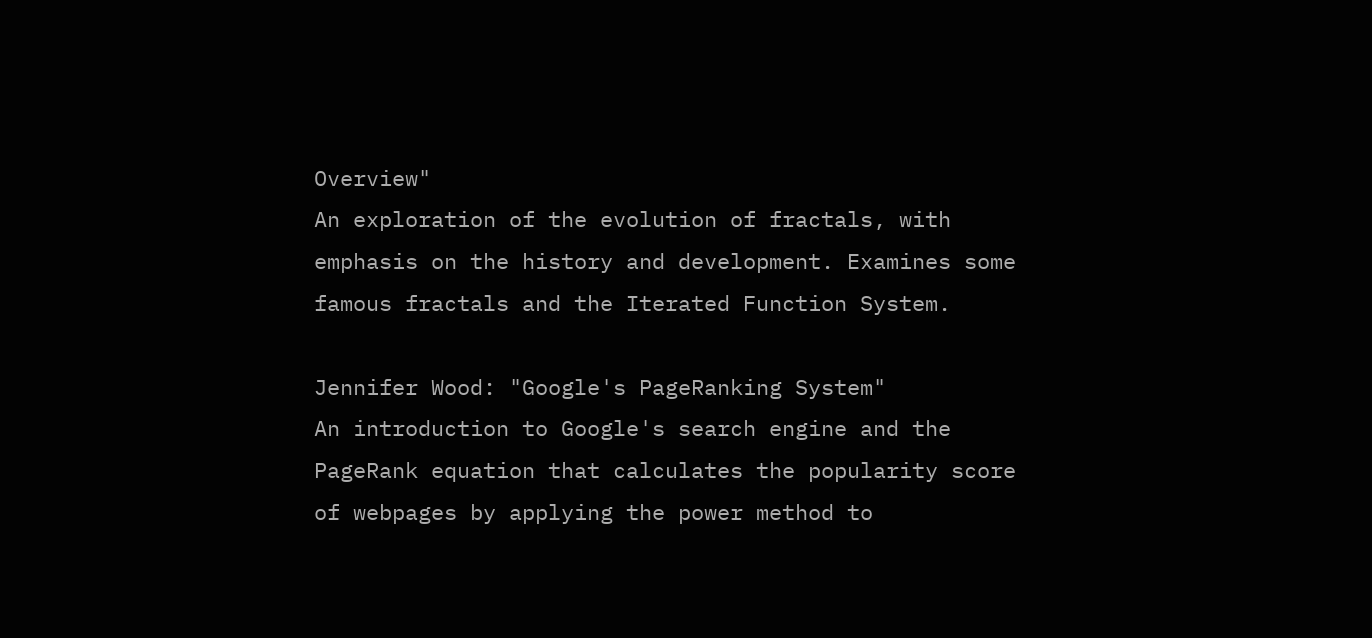Overview"
An exploration of the evolution of fractals, with emphasis on the history and development. Examines some famous fractals and the Iterated Function System.

Jennifer Wood: "Google's PageRanking System"
An introduction to Google's search engine and the PageRank equation that calculates the popularity score of webpages by applying the power method to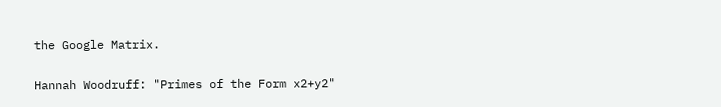the Google Matrix.

Hannah Woodruff: "Primes of the Form x2+y2"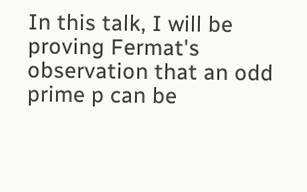In this talk, I will be proving Fermat's observation that an odd prime p can be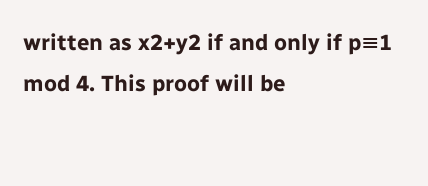written as x2+y2 if and only if p≡1 mod 4. This proof will be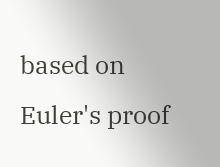based on Euler's proof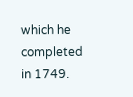which he completed in 1749.